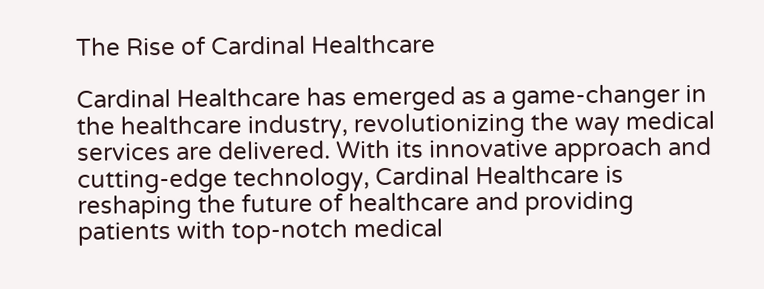The Rise of Cardinal Healthcare

Cardinal Healthcare has emerged as a game-changer in the healthcare industry, revolutionizing the way medical services are delivered. With its innovative approach and cutting-edge technology, Cardinal Healthcare is reshaping the future of healthcare and providing patients with top-notch medical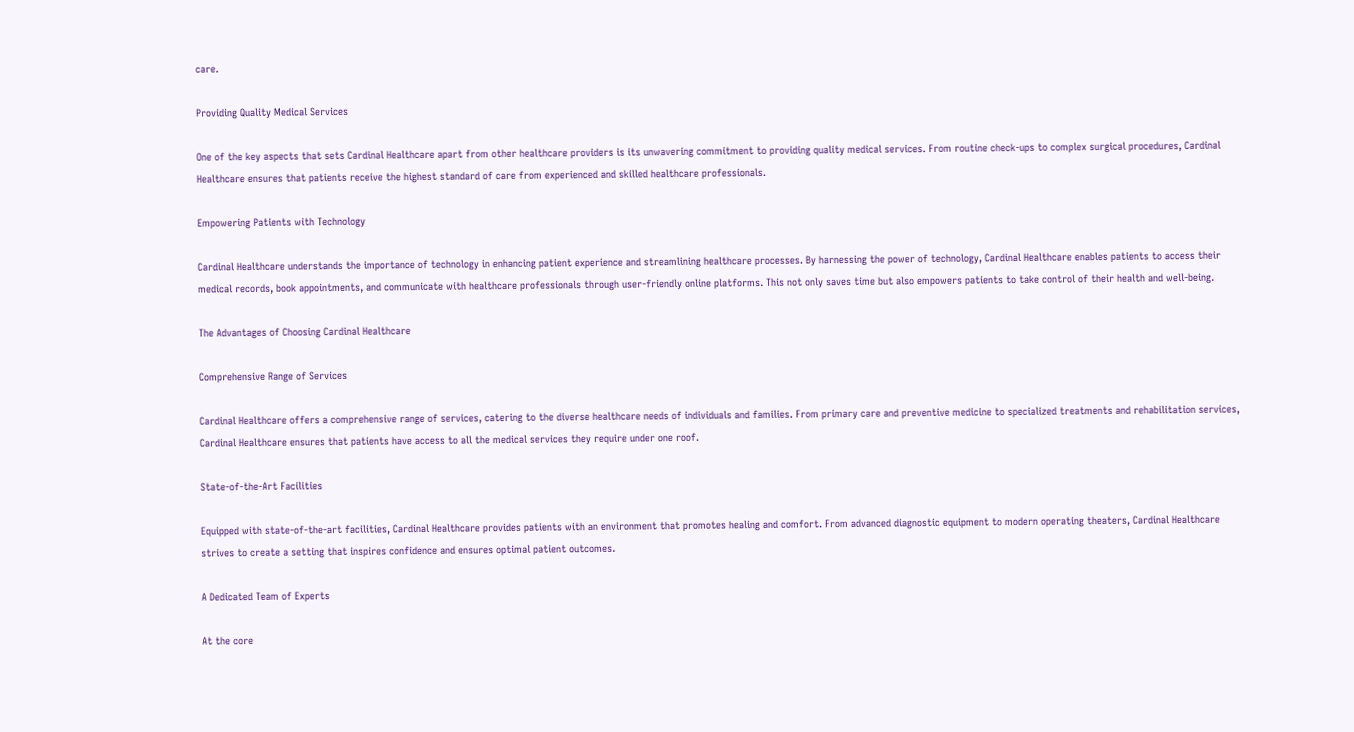care.

Providing Quality Medical Services

One of the key aspects that sets Cardinal Healthcare apart from other healthcare providers is its unwavering commitment to providing quality medical services. From routine check-ups to complex surgical procedures, Cardinal Healthcare ensures that patients receive the highest standard of care from experienced and skilled healthcare professionals.

Empowering Patients with Technology

Cardinal Healthcare understands the importance of technology in enhancing patient experience and streamlining healthcare processes. By harnessing the power of technology, Cardinal Healthcare enables patients to access their medical records, book appointments, and communicate with healthcare professionals through user-friendly online platforms. This not only saves time but also empowers patients to take control of their health and well-being.

The Advantages of Choosing Cardinal Healthcare

Comprehensive Range of Services

Cardinal Healthcare offers a comprehensive range of services, catering to the diverse healthcare needs of individuals and families. From primary care and preventive medicine to specialized treatments and rehabilitation services, Cardinal Healthcare ensures that patients have access to all the medical services they require under one roof.

State-of-the-Art Facilities

Equipped with state-of-the-art facilities, Cardinal Healthcare provides patients with an environment that promotes healing and comfort. From advanced diagnostic equipment to modern operating theaters, Cardinal Healthcare strives to create a setting that inspires confidence and ensures optimal patient outcomes.

A Dedicated Team of Experts

At the core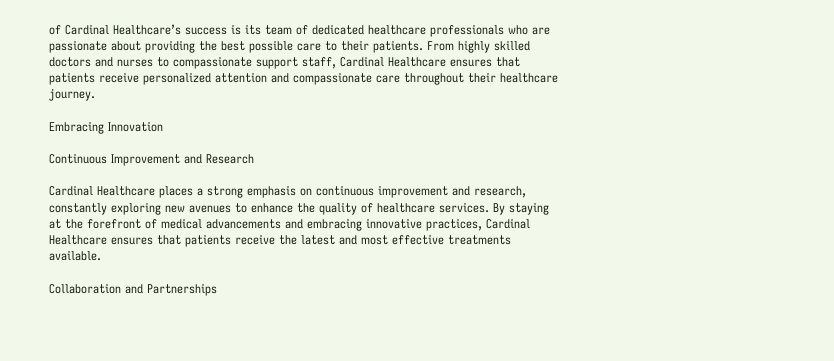of Cardinal Healthcare’s success is its team of dedicated healthcare professionals who are passionate about providing the best possible care to their patients. From highly skilled doctors and nurses to compassionate support staff, Cardinal Healthcare ensures that patients receive personalized attention and compassionate care throughout their healthcare journey.

Embracing Innovation

Continuous Improvement and Research

Cardinal Healthcare places a strong emphasis on continuous improvement and research, constantly exploring new avenues to enhance the quality of healthcare services. By staying at the forefront of medical advancements and embracing innovative practices, Cardinal Healthcare ensures that patients receive the latest and most effective treatments available.

Collaboration and Partnerships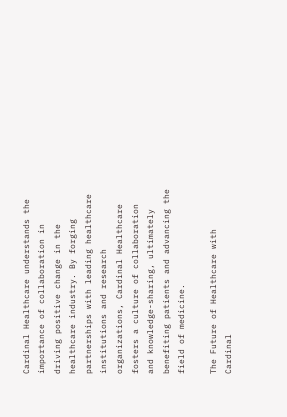Cardinal Healthcare understands the importance of collaboration in driving positive change in the healthcare industry. By forging partnerships with leading healthcare institutions and research organizations, Cardinal Healthcare fosters a culture of collaboration and knowledge-sharing, ultimately benefiting patients and advancing the field of medicine.

The Future of Healthcare with Cardinal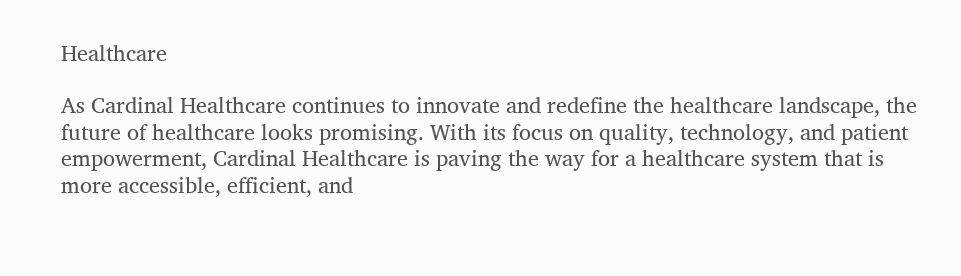Healthcare

As Cardinal Healthcare continues to innovate and redefine the healthcare landscape, the future of healthcare looks promising. With its focus on quality, technology, and patient empowerment, Cardinal Healthcare is paving the way for a healthcare system that is more accessible, efficient, and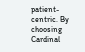patient-centric. By choosing Cardinal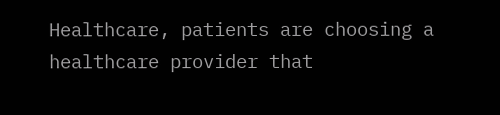Healthcare, patients are choosing a healthcare provider that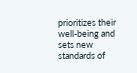prioritizes their well-being and sets new standards of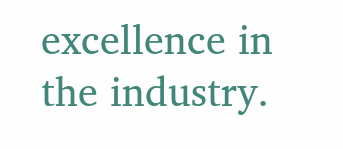excellence in the industry.